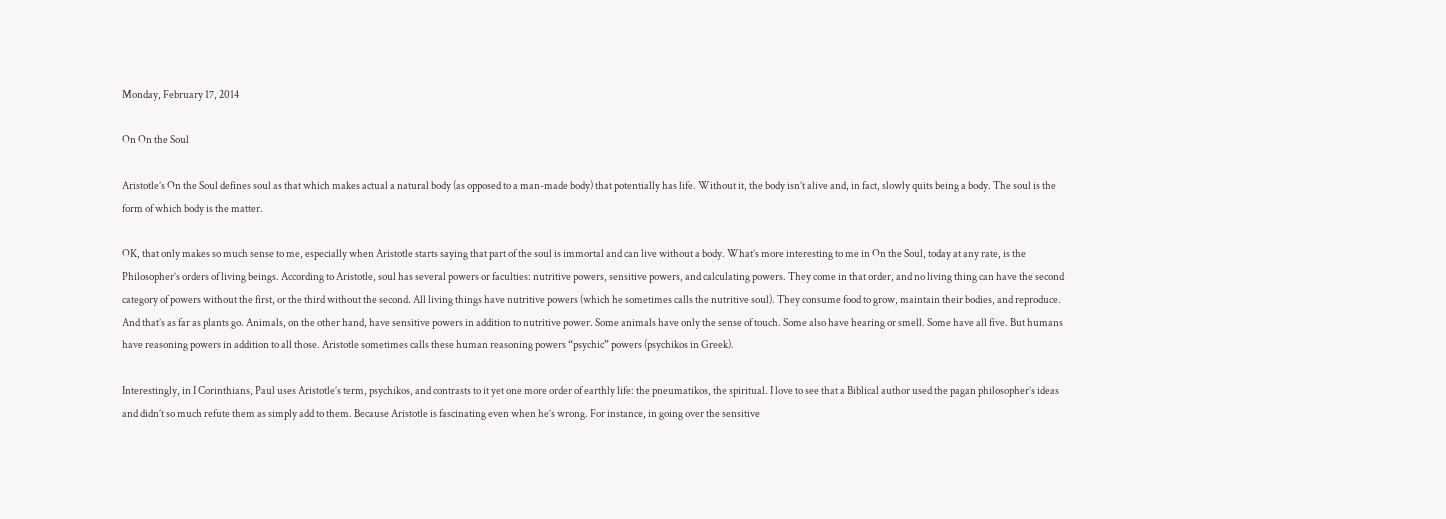Monday, February 17, 2014

On On the Soul

Aristotle’s On the Soul defines soul as that which makes actual a natural body (as opposed to a man-made body) that potentially has life. Without it, the body isn’t alive and, in fact, slowly quits being a body. The soul is the form of which body is the matter.

OK, that only makes so much sense to me, especially when Aristotle starts saying that part of the soul is immortal and can live without a body. What’s more interesting to me in On the Soul, today at any rate, is the Philosopher’s orders of living beings. According to Aristotle, soul has several powers or faculties: nutritive powers, sensitive powers, and calculating powers. They come in that order, and no living thing can have the second category of powers without the first, or the third without the second. All living things have nutritive powers (which he sometimes calls the nutritive soul). They consume food to grow, maintain their bodies, and reproduce. And that’s as far as plants go. Animals, on the other hand, have sensitive powers in addition to nutritive power. Some animals have only the sense of touch. Some also have hearing or smell. Some have all five. But humans have reasoning powers in addition to all those. Aristotle sometimes calls these human reasoning powers “psychic” powers (psychikos in Greek).

Interestingly, in I Corinthians, Paul uses Aristotle’s term, psychikos, and contrasts to it yet one more order of earthly life: the pneumatikos, the spiritual. I love to see that a Biblical author used the pagan philosopher’s ideas and didn’t so much refute them as simply add to them. Because Aristotle is fascinating even when he’s wrong. For instance, in going over the sensitive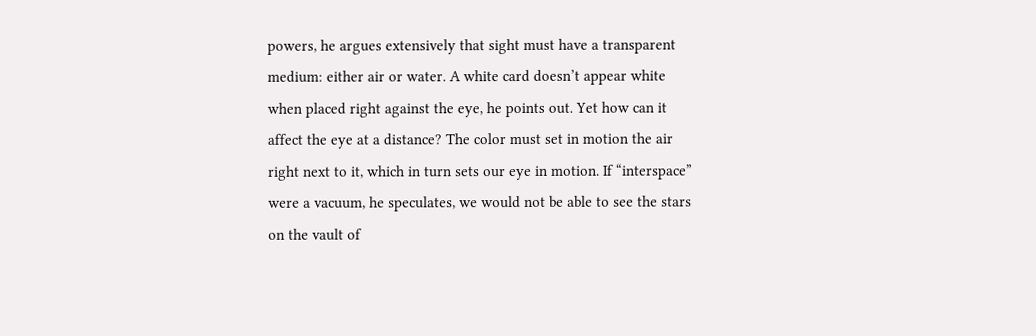powers, he argues extensively that sight must have a transparent medium: either air or water. A white card doesn’t appear white when placed right against the eye, he points out. Yet how can it affect the eye at a distance? The color must set in motion the air right next to it, which in turn sets our eye in motion. If “interspace” were a vacuum, he speculates, we would not be able to see the stars on the vault of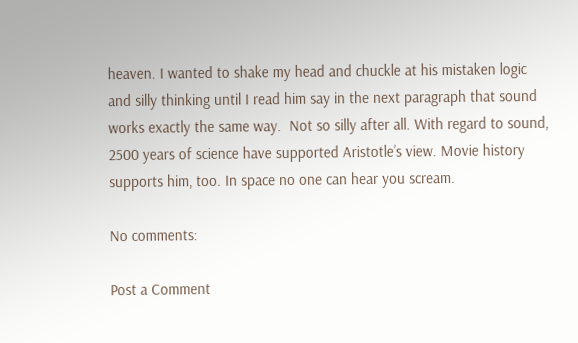heaven. I wanted to shake my head and chuckle at his mistaken logic and silly thinking until I read him say in the next paragraph that sound works exactly the same way.  Not so silly after all. With regard to sound, 2500 years of science have supported Aristotle’s view. Movie history supports him, too. In space no one can hear you scream.

No comments:

Post a Comment